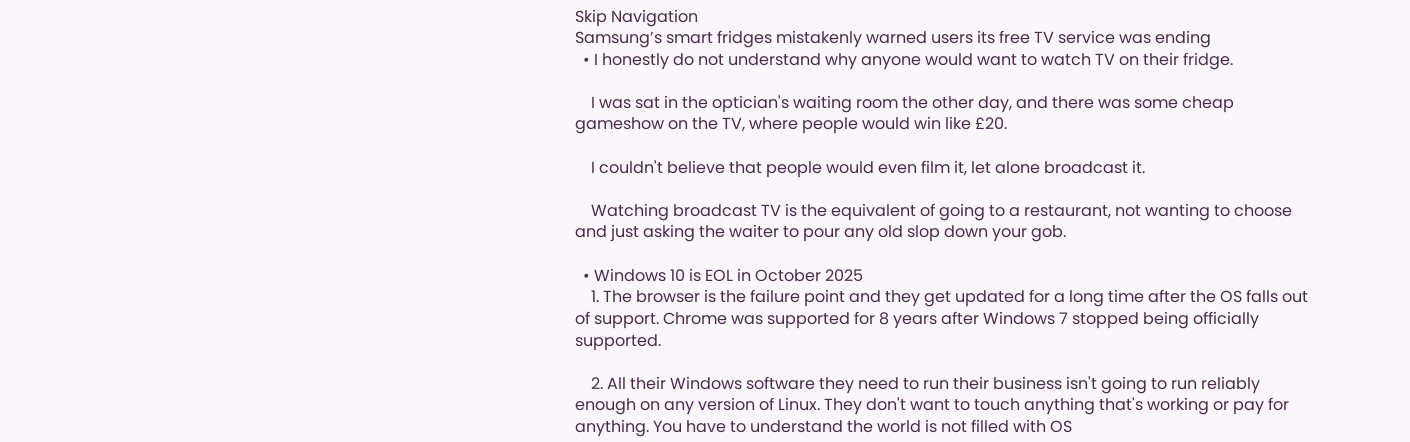Skip Navigation
Samsung’s smart fridges mistakenly warned users its free TV service was ending
  • I honestly do not understand why anyone would want to watch TV on their fridge.

    I was sat in the optician's waiting room the other day, and there was some cheap gameshow on the TV, where people would win like £20.

    I couldn't believe that people would even film it, let alone broadcast it.

    Watching broadcast TV is the equivalent of going to a restaurant, not wanting to choose and just asking the waiter to pour any old slop down your gob.

  • Windows 10 is EOL in October 2025
    1. The browser is the failure point and they get updated for a long time after the OS falls out of support. Chrome was supported for 8 years after Windows 7 stopped being officially supported.

    2. All their Windows software they need to run their business isn't going to run reliably enough on any version of Linux. They don't want to touch anything that's working or pay for anything. You have to understand the world is not filled with OS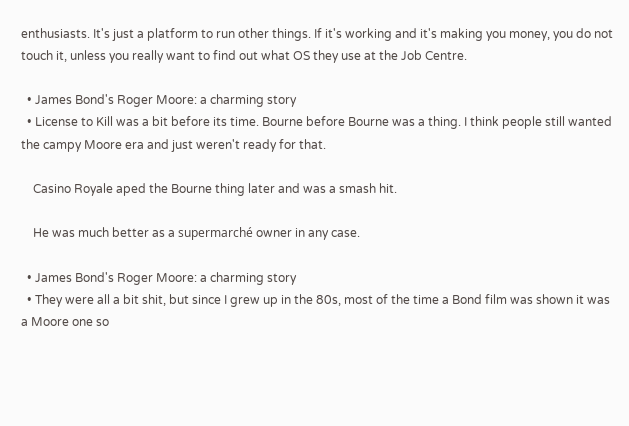enthusiasts. It's just a platform to run other things. If it's working and it's making you money, you do not touch it, unless you really want to find out what OS they use at the Job Centre.

  • James Bond's Roger Moore: a charming story
  • License to Kill was a bit before its time. Bourne before Bourne was a thing. I think people still wanted the campy Moore era and just weren't ready for that.

    Casino Royale aped the Bourne thing later and was a smash hit.

    He was much better as a supermarché owner in any case.

  • James Bond's Roger Moore: a charming story
  • They were all a bit shit, but since I grew up in the 80s, most of the time a Bond film was shown it was a Moore one so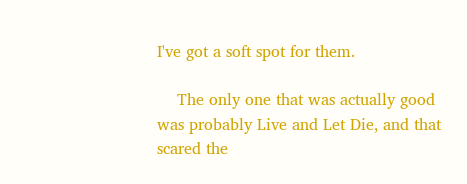I've got a soft spot for them.

    The only one that was actually good was probably Live and Let Die, and that scared the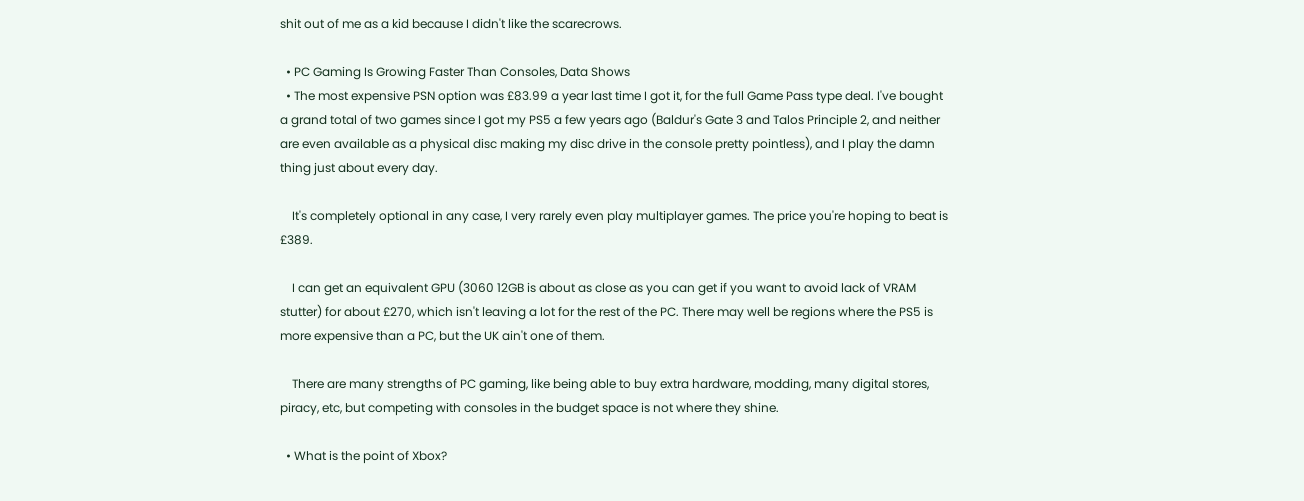shit out of me as a kid because I didn't like the scarecrows.

  • PC Gaming Is Growing Faster Than Consoles, Data Shows
  • The most expensive PSN option was £83.99 a year last time I got it, for the full Game Pass type deal. I've bought a grand total of two games since I got my PS5 a few years ago (Baldur's Gate 3 and Talos Principle 2, and neither are even available as a physical disc making my disc drive in the console pretty pointless), and I play the damn thing just about every day.

    It's completely optional in any case, I very rarely even play multiplayer games. The price you're hoping to beat is £389.

    I can get an equivalent GPU (3060 12GB is about as close as you can get if you want to avoid lack of VRAM stutter) for about £270, which isn't leaving a lot for the rest of the PC. There may well be regions where the PS5 is more expensive than a PC, but the UK ain't one of them.

    There are many strengths of PC gaming, like being able to buy extra hardware, modding, many digital stores, piracy, etc, but competing with consoles in the budget space is not where they shine.

  • What is the point of Xbox?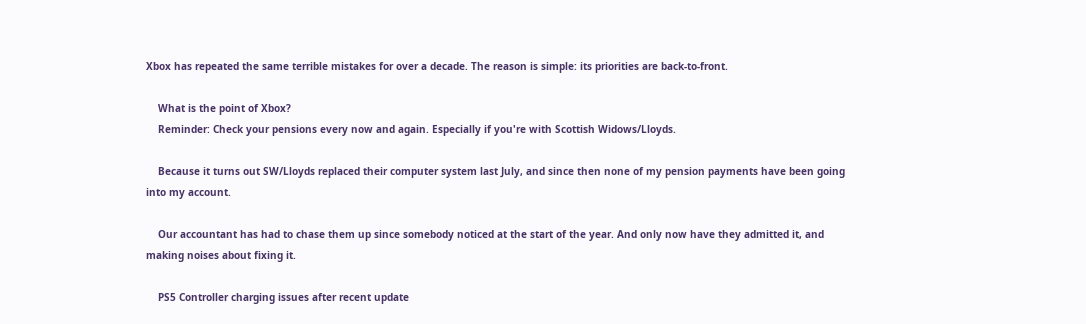Xbox has repeated the same terrible mistakes for over a decade. The reason is simple: its priorities are back-to-front.

    What is the point of Xbox?
    Reminder: Check your pensions every now and again. Especially if you're with Scottish Widows/Lloyds.

    Because it turns out SW/Lloyds replaced their computer system last July, and since then none of my pension payments have been going into my account.

    Our accountant has had to chase them up since somebody noticed at the start of the year. And only now have they admitted it, and making noises about fixing it.

    PS5 Controller charging issues after recent update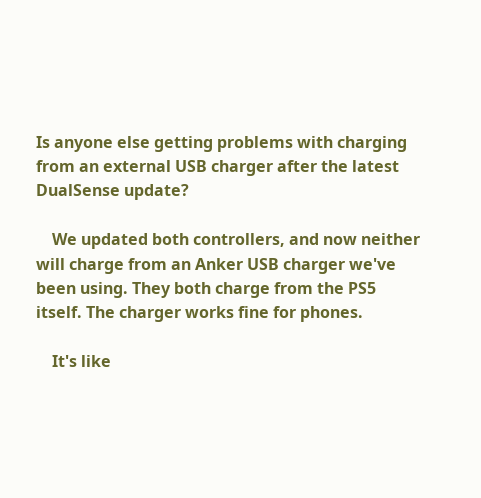Is anyone else getting problems with charging from an external USB charger after the latest DualSense update?

    We updated both controllers, and now neither will charge from an Anker USB charger we've been using. They both charge from the PS5 itself. The charger works fine for phones.

    It's like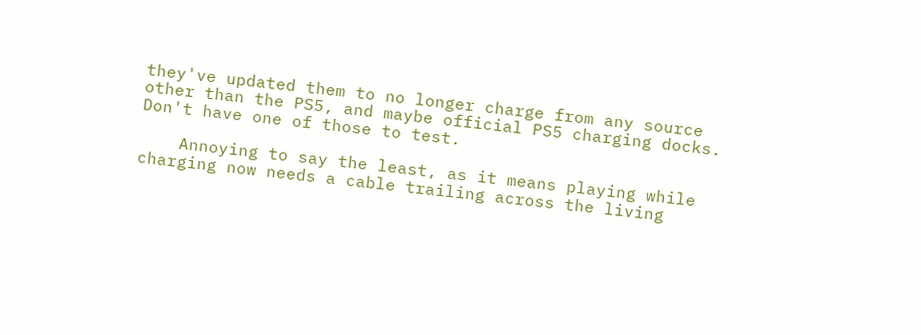they've updated them to no longer charge from any source other than the PS5, and maybe official PS5 charging docks. Don't have one of those to test.

    Annoying to say the least, as it means playing while charging now needs a cable trailing across the living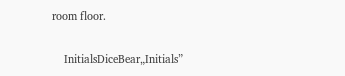room floor.

    InitialsDiceBear„Initials”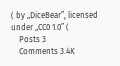( by „DiceBear”, licensed under „CC0 1.0” (
    Posts 3
    Comments 3.4K